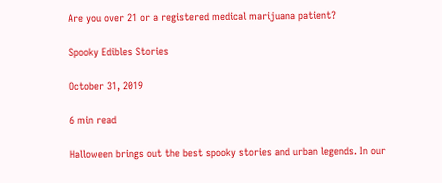Are you over 21 or a registered medical marijuana patient?

Spooky Edibles Stories

October 31, 2019

6 min read

Halloween brings out the best spooky stories and urban legends. In our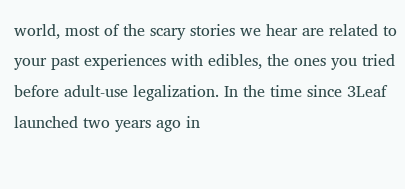world, most of the scary stories we hear are related to your past experiences with edibles, the ones you tried before adult-use legalization. In the time since 3Leaf launched two years ago in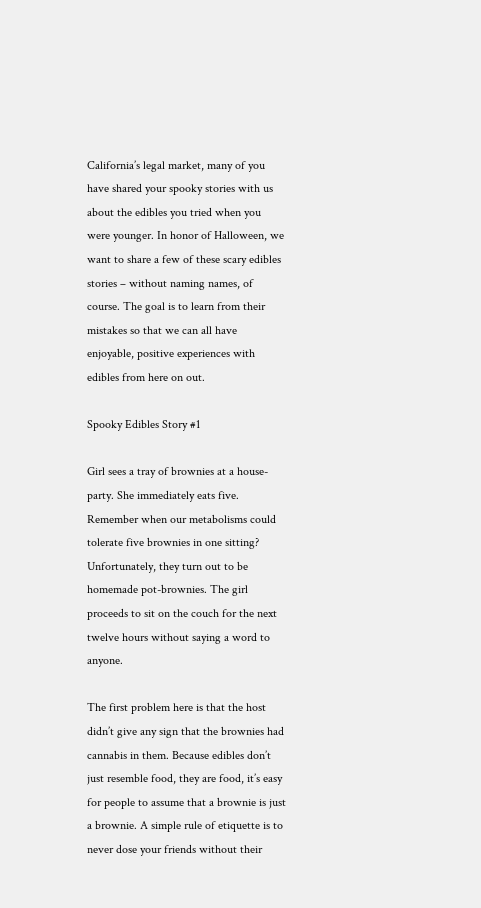California’s legal market, many of you have shared your spooky stories with us about the edibles you tried when you were younger. In honor of Halloween, we want to share a few of these scary edibles stories – without naming names, of course. The goal is to learn from their mistakes so that we can all have enjoyable, positive experiences with edibles from here on out.

Spooky Edibles Story #1

Girl sees a tray of brownies at a house-party. She immediately eats five. Remember when our metabolisms could tolerate five brownies in one sitting? Unfortunately, they turn out to be homemade pot-brownies. The girl proceeds to sit on the couch for the next twelve hours without saying a word to anyone.

The first problem here is that the host didn’t give any sign that the brownies had cannabis in them. Because edibles don’t just resemble food, they are food, it’s easy for people to assume that a brownie is just a brownie. A simple rule of etiquette is to never dose your friends without their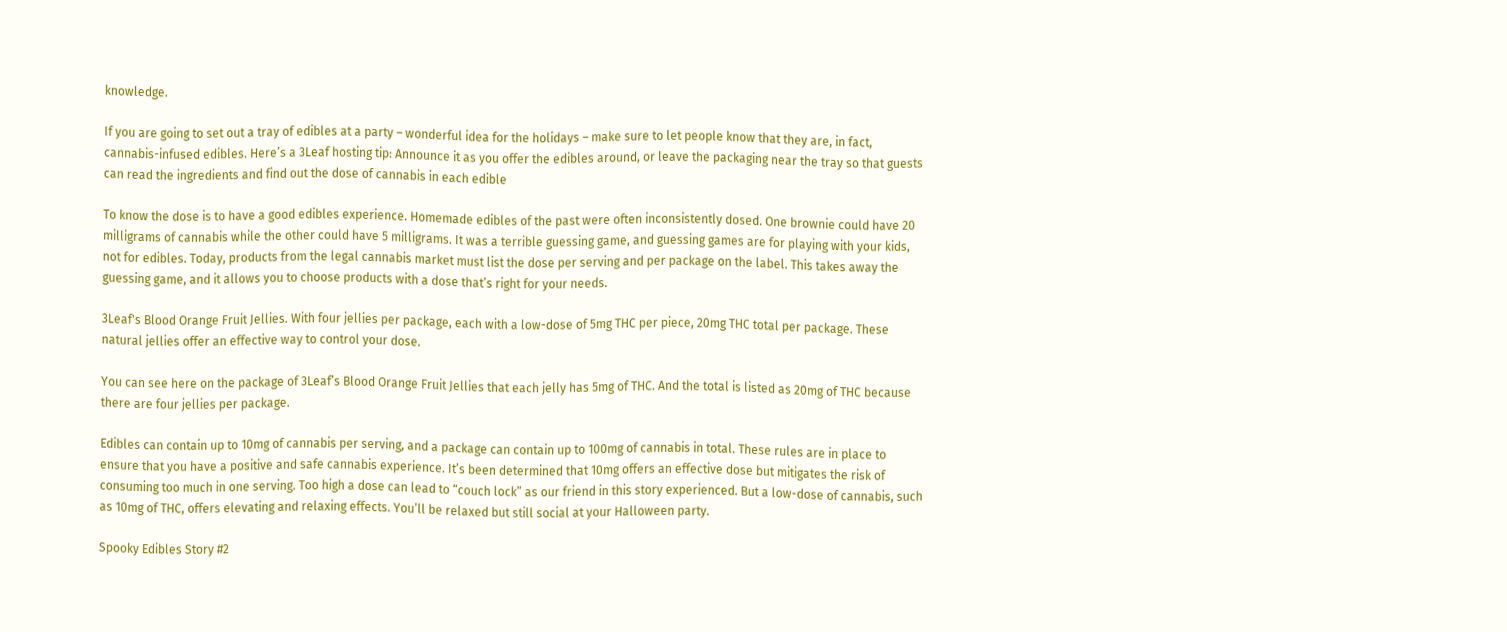knowledge.

If you are going to set out a tray of edibles at a party – wonderful idea for the holidays – make sure to let people know that they are, in fact, cannabis-infused edibles. Here’s a 3Leaf hosting tip: Announce it as you offer the edibles around, or leave the packaging near the tray so that guests can read the ingredients and find out the dose of cannabis in each edible

To know the dose is to have a good edibles experience. Homemade edibles of the past were often inconsistently dosed. One brownie could have 20 milligrams of cannabis while the other could have 5 milligrams. It was a terrible guessing game, and guessing games are for playing with your kids, not for edibles. Today, products from the legal cannabis market must list the dose per serving and per package on the label. This takes away the guessing game, and it allows you to choose products with a dose that’s right for your needs.

3Leaf's Blood Orange Fruit Jellies. With four jellies per package, each with a low-dose of 5mg THC per piece, 20mg THC total per package. These natural jellies offer an effective way to control your dose.

You can see here on the package of 3Leaf’s Blood Orange Fruit Jellies that each jelly has 5mg of THC. And the total is listed as 20mg of THC because there are four jellies per package.

Edibles can contain up to 10mg of cannabis per serving, and a package can contain up to 100mg of cannabis in total. These rules are in place to ensure that you have a positive and safe cannabis experience. It’s been determined that 10mg offers an effective dose but mitigates the risk of consuming too much in one serving. Too high a dose can lead to “couch lock” as our friend in this story experienced. But a low-dose of cannabis, such as 10mg of THC, offers elevating and relaxing effects. You’ll be relaxed but still social at your Halloween party.

Spooky Edibles Story #2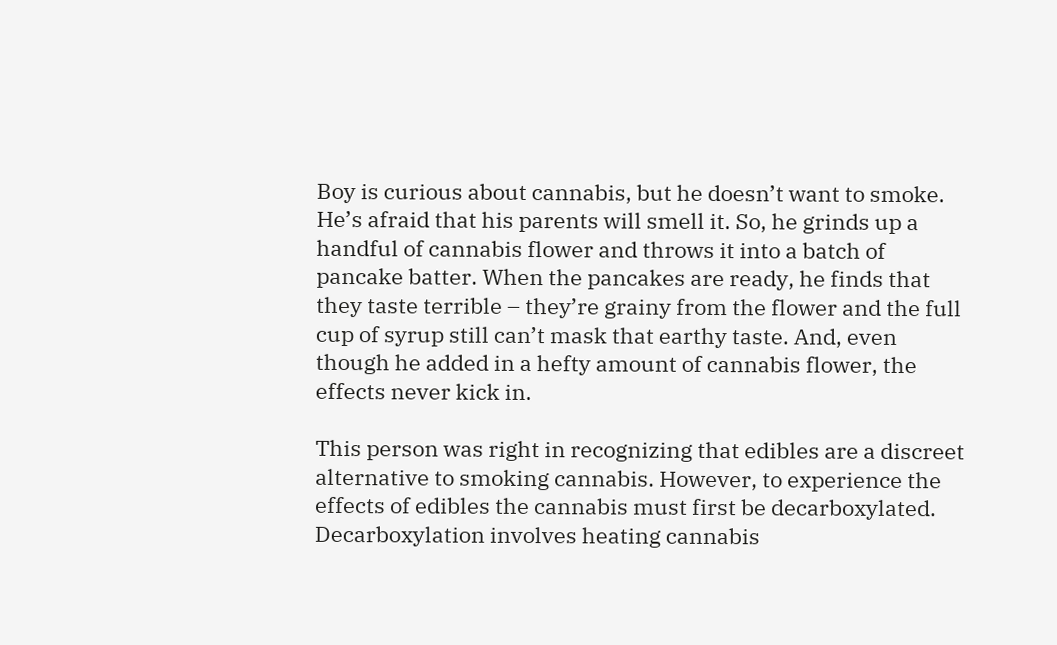Boy is curious about cannabis, but he doesn’t want to smoke. He’s afraid that his parents will smell it. So, he grinds up a handful of cannabis flower and throws it into a batch of pancake batter. When the pancakes are ready, he finds that they taste terrible – they’re grainy from the flower and the full cup of syrup still can’t mask that earthy taste. And, even though he added in a hefty amount of cannabis flower, the effects never kick in.

This person was right in recognizing that edibles are a discreet alternative to smoking cannabis. However, to experience the effects of edibles the cannabis must first be decarboxylated. Decarboxylation involves heating cannabis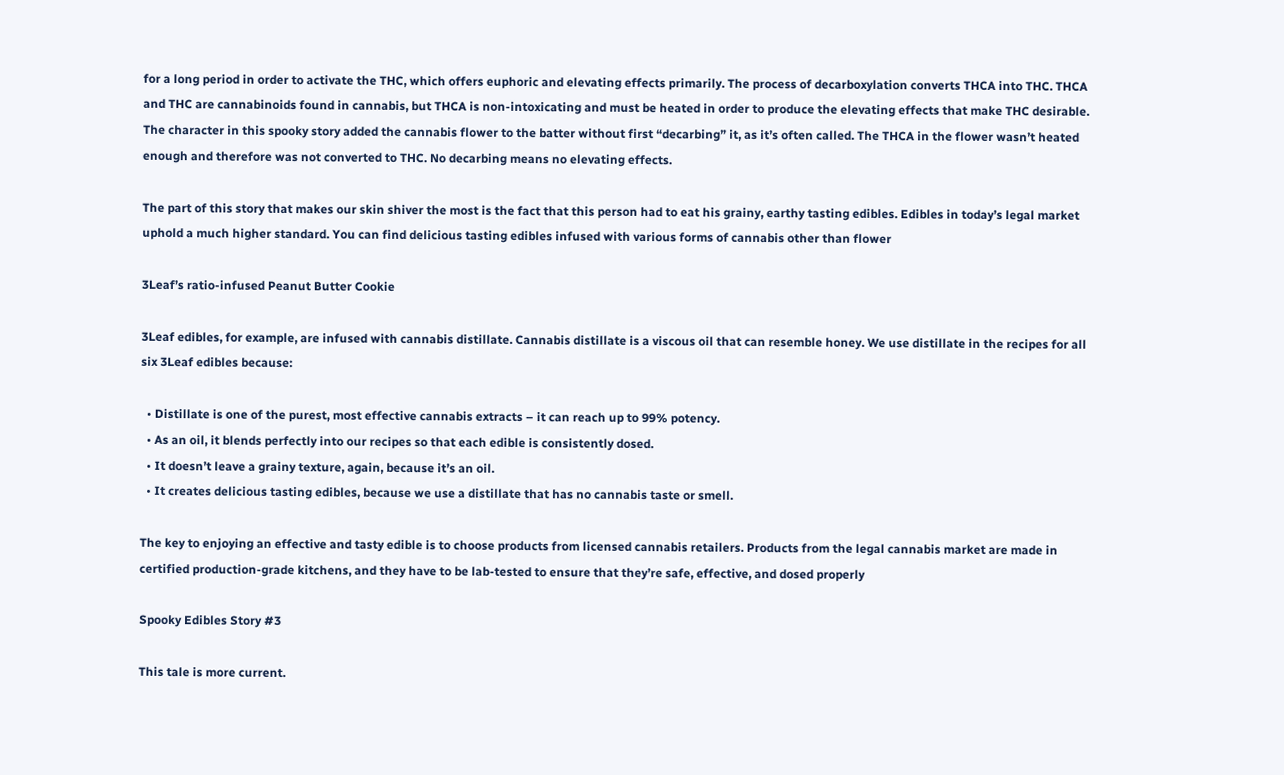for a long period in order to activate the THC, which offers euphoric and elevating effects primarily. The process of decarboxylation converts THCA into THC. THCA and THC are cannabinoids found in cannabis, but THCA is non-intoxicating and must be heated in order to produce the elevating effects that make THC desirable. The character in this spooky story added the cannabis flower to the batter without first “decarbing” it, as it’s often called. The THCA in the flower wasn’t heated enough and therefore was not converted to THC. No decarbing means no elevating effects.

The part of this story that makes our skin shiver the most is the fact that this person had to eat his grainy, earthy tasting edibles. Edibles in today’s legal market uphold a much higher standard. You can find delicious tasting edibles infused with various forms of cannabis other than flower

3Leaf’s ratio-infused Peanut Butter Cookie

3Leaf edibles, for example, are infused with cannabis distillate. Cannabis distillate is a viscous oil that can resemble honey. We use distillate in the recipes for all six 3Leaf edibles because:

  • Distillate is one of the purest, most effective cannabis extracts – it can reach up to 99% potency.
  • As an oil, it blends perfectly into our recipes so that each edible is consistently dosed.
  • It doesn’t leave a grainy texture, again, because it’s an oil.
  • It creates delicious tasting edibles, because we use a distillate that has no cannabis taste or smell.

The key to enjoying an effective and tasty edible is to choose products from licensed cannabis retailers. Products from the legal cannabis market are made in certified production-grade kitchens, and they have to be lab-tested to ensure that they’re safe, effective, and dosed properly

Spooky Edibles Story #3

This tale is more current.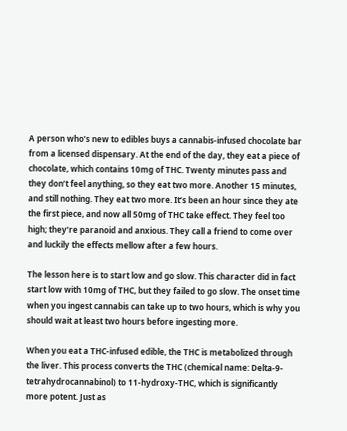A person who’s new to edibles buys a cannabis-infused chocolate bar from a licensed dispensary. At the end of the day, they eat a piece of chocolate, which contains 10mg of THC. Twenty minutes pass and they don’t feel anything, so they eat two more. Another 15 minutes, and still nothing. They eat two more. It’s been an hour since they ate the first piece, and now all 50mg of THC take effect. They feel too high; they’re paranoid and anxious. They call a friend to come over and luckily the effects mellow after a few hours.

The lesson here is to start low and go slow. This character did in fact start low with 10mg of THC, but they failed to go slow. The onset time when you ingest cannabis can take up to two hours, which is why you should wait at least two hours before ingesting more.

When you eat a THC-infused edible, the THC is metabolized through the liver. This process converts the THC (chemical name: Delta-9-tetrahydrocannabinol) to 11-hydroxy-THC, which is significantly more potent. Just as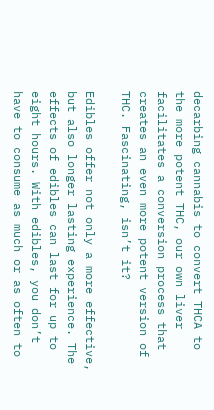decarbing cannabis to convert THCA to the more potent THC, our own liver facilitates a conversion process that creates an even more potent version of THC. Fascinating, isn’t it?

Edibles offer not only a more effective, but also longer lasting experience. The effects of edibles can last for up to eight hours. With edibles, you don’t have to consume as much or as often to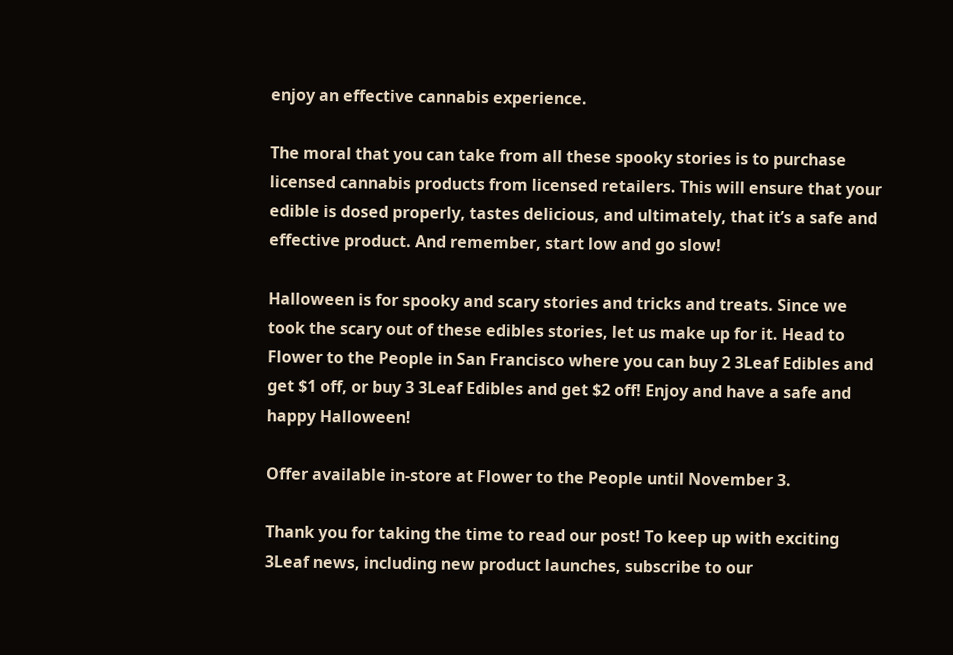enjoy an effective cannabis experience.

The moral that you can take from all these spooky stories is to purchase licensed cannabis products from licensed retailers. This will ensure that your edible is dosed properly, tastes delicious, and ultimately, that it’s a safe and effective product. And remember, start low and go slow!

Halloween is for spooky and scary stories and tricks and treats. Since we took the scary out of these edibles stories, let us make up for it. Head to Flower to the People in San Francisco where you can buy 2 3Leaf Edibles and get $1 off, or buy 3 3Leaf Edibles and get $2 off! Enjoy and have a safe and happy Halloween!

Offer available in-store at Flower to the People until November 3.

Thank you for taking the time to read our post! To keep up with exciting 3Leaf news, including new product launches, subscribe to our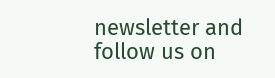newsletter and follow us on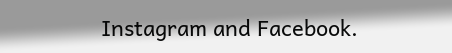Instagram and Facebook.